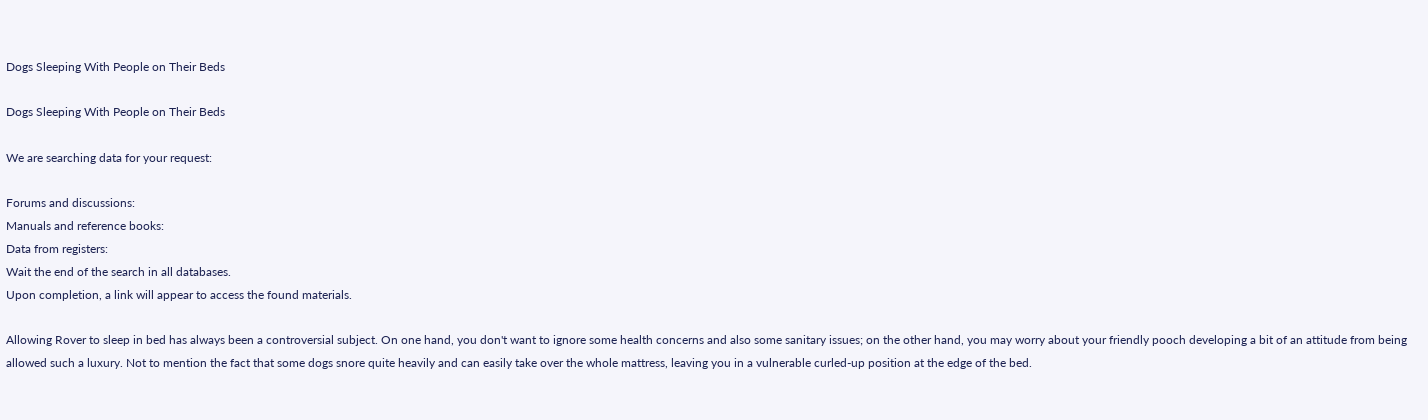Dogs Sleeping With People on Their Beds

Dogs Sleeping With People on Their Beds

We are searching data for your request:

Forums and discussions:
Manuals and reference books:
Data from registers:
Wait the end of the search in all databases.
Upon completion, a link will appear to access the found materials.

Allowing Rover to sleep in bed has always been a controversial subject. On one hand, you don't want to ignore some health concerns and also some sanitary issues; on the other hand, you may worry about your friendly pooch developing a bit of an attitude from being allowed such a luxury. Not to mention the fact that some dogs snore quite heavily and can easily take over the whole mattress, leaving you in a vulnerable curled-up position at the edge of the bed.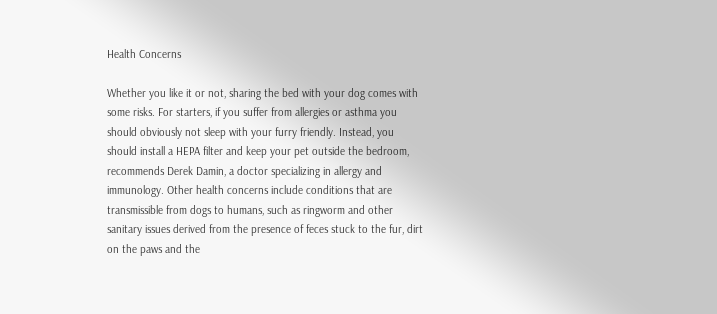Health Concerns

Whether you like it or not, sharing the bed with your dog comes with some risks. For starters, if you suffer from allergies or asthma you should obviously not sleep with your furry friendly. Instead, you should install a HEPA filter and keep your pet outside the bedroom, recommends Derek Damin, a doctor specializing in allergy and immunology. Other health concerns include conditions that are transmissible from dogs to humans, such as ringworm and other sanitary issues derived from the presence of feces stuck to the fur, dirt on the paws and the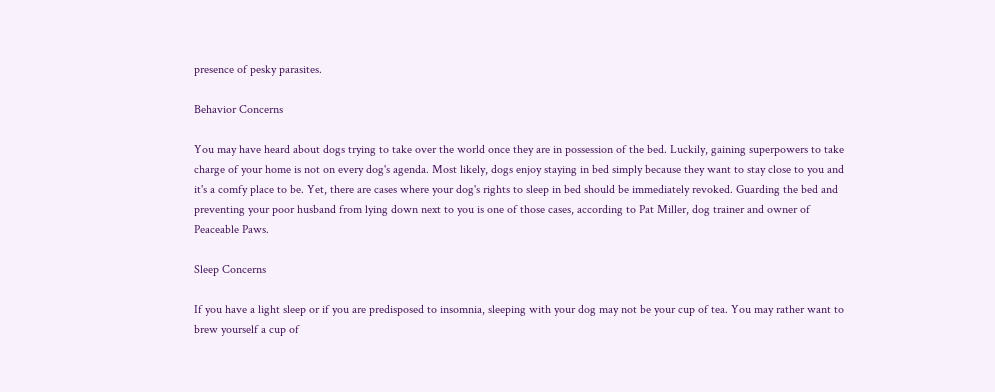presence of pesky parasites.

Behavior Concerns

You may have heard about dogs trying to take over the world once they are in possession of the bed. Luckily, gaining superpowers to take charge of your home is not on every dog's agenda. Most likely, dogs enjoy staying in bed simply because they want to stay close to you and it's a comfy place to be. Yet, there are cases where your dog's rights to sleep in bed should be immediately revoked. Guarding the bed and preventing your poor husband from lying down next to you is one of those cases, according to Pat Miller, dog trainer and owner of Peaceable Paws.

Sleep Concerns

If you have a light sleep or if you are predisposed to insomnia, sleeping with your dog may not be your cup of tea. You may rather want to brew yourself a cup of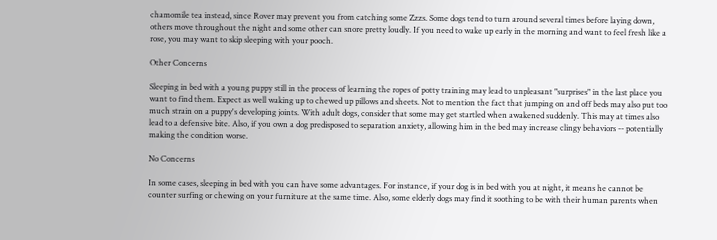chamomile tea instead, since Rover may prevent you from catching some Zzzs. Some dogs tend to turn around several times before laying down, others move throughout the night and some other can snore pretty loudly. If you need to wake up early in the morning and want to feel fresh like a rose, you may want to skip sleeping with your pooch.

Other Concerns

Sleeping in bed with a young puppy still in the process of learning the ropes of potty training may lead to unpleasant "surprises" in the last place you want to find them. Expect as well waking up to chewed up pillows and sheets. Not to mention the fact that jumping on and off beds may also put too much strain on a puppy's developing joints. With adult dogs, consider that some may get startled when awakened suddenly. This may at times also lead to a defensive bite. Also, if you own a dog predisposed to separation anxiety, allowing him in the bed may increase clingy behaviors -- potentially making the condition worse.

No Concerns

In some cases, sleeping in bed with you can have some advantages. For instance, if your dog is in bed with you at night, it means he cannot be counter surfing or chewing on your furniture at the same time. Also, some elderly dogs may find it soothing to be with their human parents when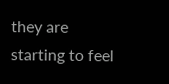they are starting to feel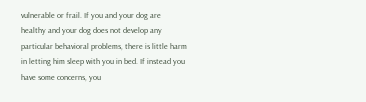vulnerable or frail. If you and your dog are healthy and your dog does not develop any particular behavioral problems, there is little harm in letting him sleep with you in bed. If instead you have some concerns, you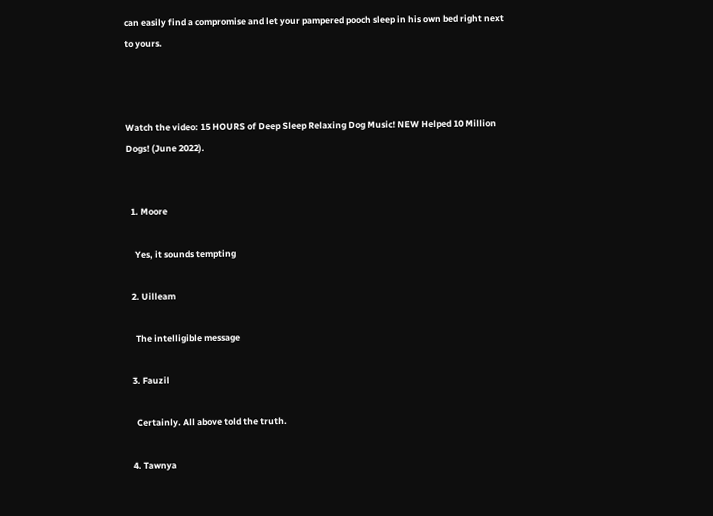can easily find a compromise and let your pampered pooch sleep in his own bed right next to yours.



Watch the video: 15 HOURS of Deep Sleep Relaxing Dog Music! NEW Helped 10 Million Dogs! (June 2022).


  1. Moore

    Yes, it sounds tempting

  2. Uilleam

    The intelligible message

  3. Fauzil

    Certainly. All above told the truth.

  4. Tawnya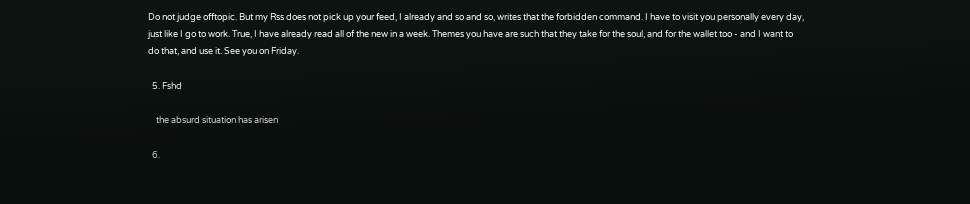Do not judge offtopic. But my Rss does not pick up your feed, I already and so and so, writes that the forbidden command. I have to visit you personally every day, just like I go to work. True, I have already read all of the new in a week. Themes you have are such that they take for the soul, and for the wallet too - and I want to do that, and use it. See you on Friday.

  5. Fshd

    the absurd situation has arisen

  6.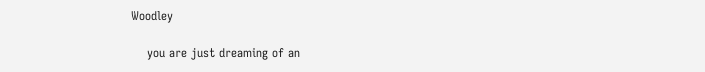Woodley

    you are just dreaming of an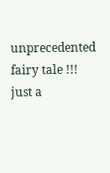unprecedented fairy tale !!! just a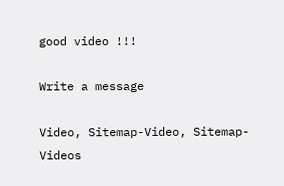good video !!!

Write a message

Video, Sitemap-Video, Sitemap-Videos